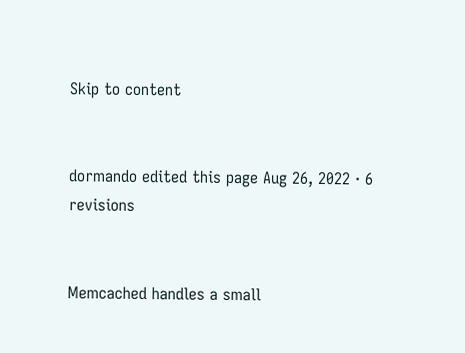Skip to content


dormando edited this page Aug 26, 2022 · 6 revisions


Memcached handles a small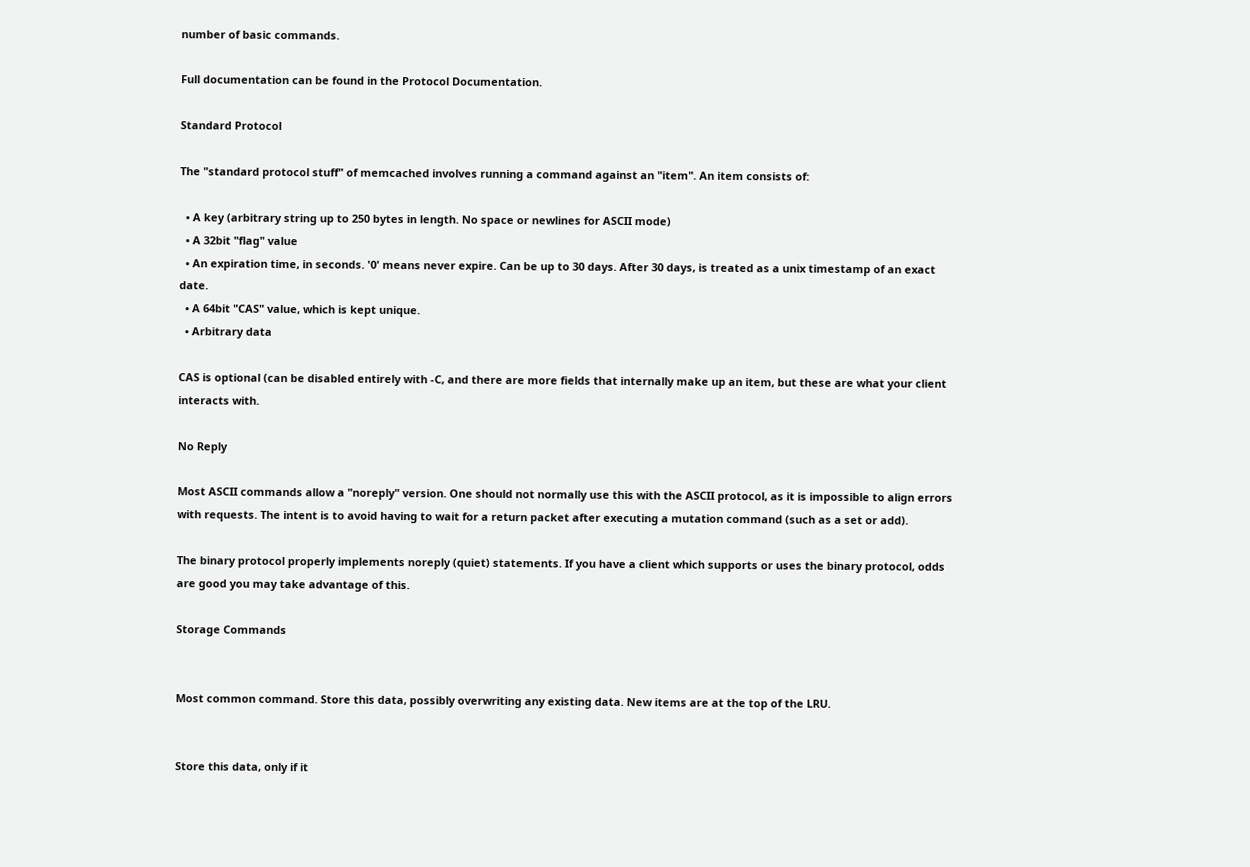number of basic commands.

Full documentation can be found in the Protocol Documentation.

Standard Protocol

The "standard protocol stuff" of memcached involves running a command against an "item". An item consists of:

  • A key (arbitrary string up to 250 bytes in length. No space or newlines for ASCII mode)
  • A 32bit "flag" value
  • An expiration time, in seconds. '0' means never expire. Can be up to 30 days. After 30 days, is treated as a unix timestamp of an exact date.
  • A 64bit "CAS" value, which is kept unique.
  • Arbitrary data

CAS is optional (can be disabled entirely with -C, and there are more fields that internally make up an item, but these are what your client interacts with.

No Reply

Most ASCII commands allow a "noreply" version. One should not normally use this with the ASCII protocol, as it is impossible to align errors with requests. The intent is to avoid having to wait for a return packet after executing a mutation command (such as a set or add).

The binary protocol properly implements noreply (quiet) statements. If you have a client which supports or uses the binary protocol, odds are good you may take advantage of this.

Storage Commands


Most common command. Store this data, possibly overwriting any existing data. New items are at the top of the LRU.


Store this data, only if it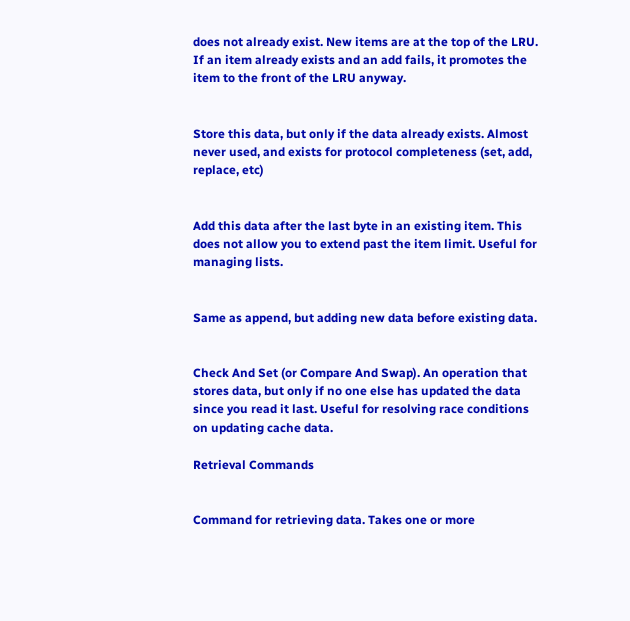does not already exist. New items are at the top of the LRU. If an item already exists and an add fails, it promotes the item to the front of the LRU anyway.


Store this data, but only if the data already exists. Almost never used, and exists for protocol completeness (set, add, replace, etc)


Add this data after the last byte in an existing item. This does not allow you to extend past the item limit. Useful for managing lists.


Same as append, but adding new data before existing data.


Check And Set (or Compare And Swap). An operation that stores data, but only if no one else has updated the data since you read it last. Useful for resolving race conditions on updating cache data.

Retrieval Commands


Command for retrieving data. Takes one or more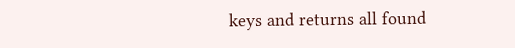keys and returns all found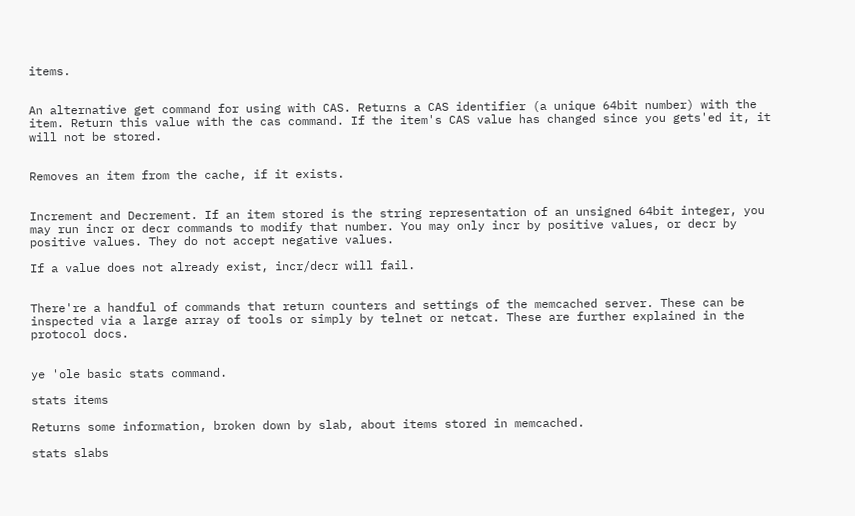items.


An alternative get command for using with CAS. Returns a CAS identifier (a unique 64bit number) with the item. Return this value with the cas command. If the item's CAS value has changed since you gets'ed it, it will not be stored.


Removes an item from the cache, if it exists.


Increment and Decrement. If an item stored is the string representation of an unsigned 64bit integer, you may run incr or decr commands to modify that number. You may only incr by positive values, or decr by positive values. They do not accept negative values.

If a value does not already exist, incr/decr will fail.


There're a handful of commands that return counters and settings of the memcached server. These can be inspected via a large array of tools or simply by telnet or netcat. These are further explained in the protocol docs.


ye 'ole basic stats command.

stats items

Returns some information, broken down by slab, about items stored in memcached.

stats slabs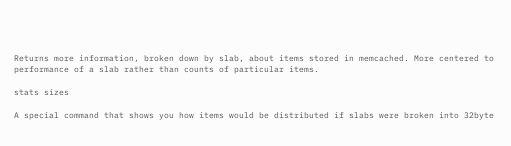Returns more information, broken down by slab, about items stored in memcached. More centered to performance of a slab rather than counts of particular items.

stats sizes

A special command that shows you how items would be distributed if slabs were broken into 32byte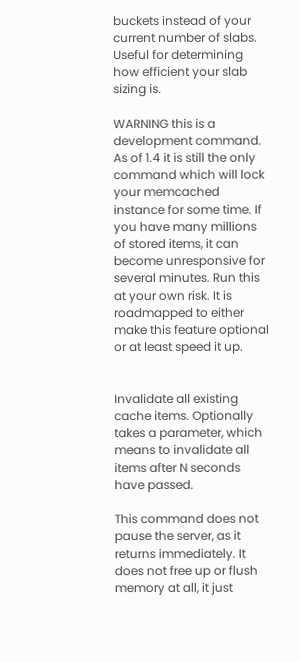buckets instead of your current number of slabs. Useful for determining how efficient your slab sizing is.

WARNING this is a development command. As of 1.4 it is still the only command which will lock your memcached instance for some time. If you have many millions of stored items, it can become unresponsive for several minutes. Run this at your own risk. It is roadmapped to either make this feature optional or at least speed it up.


Invalidate all existing cache items. Optionally takes a parameter, which means to invalidate all items after N seconds have passed.

This command does not pause the server, as it returns immediately. It does not free up or flush memory at all, it just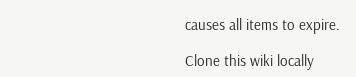causes all items to expire.

Clone this wiki locally